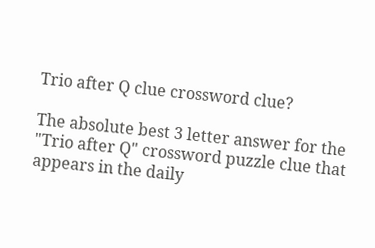Trio after Q clue crossword clue?

The absolute best 3 letter answer for the "Trio after Q" crossword puzzle clue that appears in the daily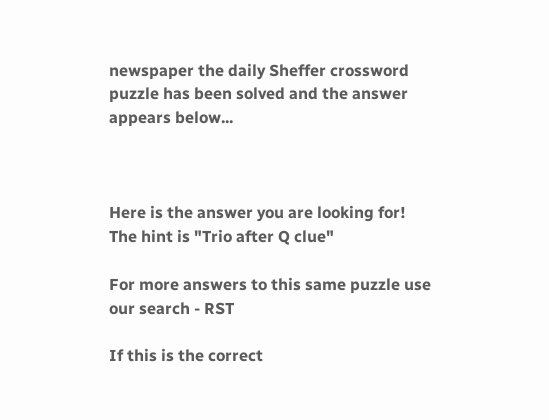newspaper the daily Sheffer crossword puzzle has been solved and the answer appears below...



Here is the answer you are looking for! The hint is "Trio after Q clue"

For more answers to this same puzzle use our search - RST

If this is the correct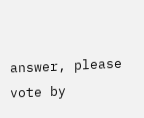answer, please vote by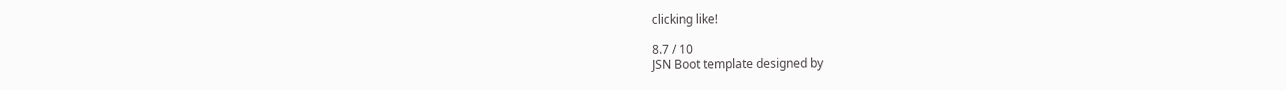clicking like!

8.7 / 10
JSN Boot template designed by